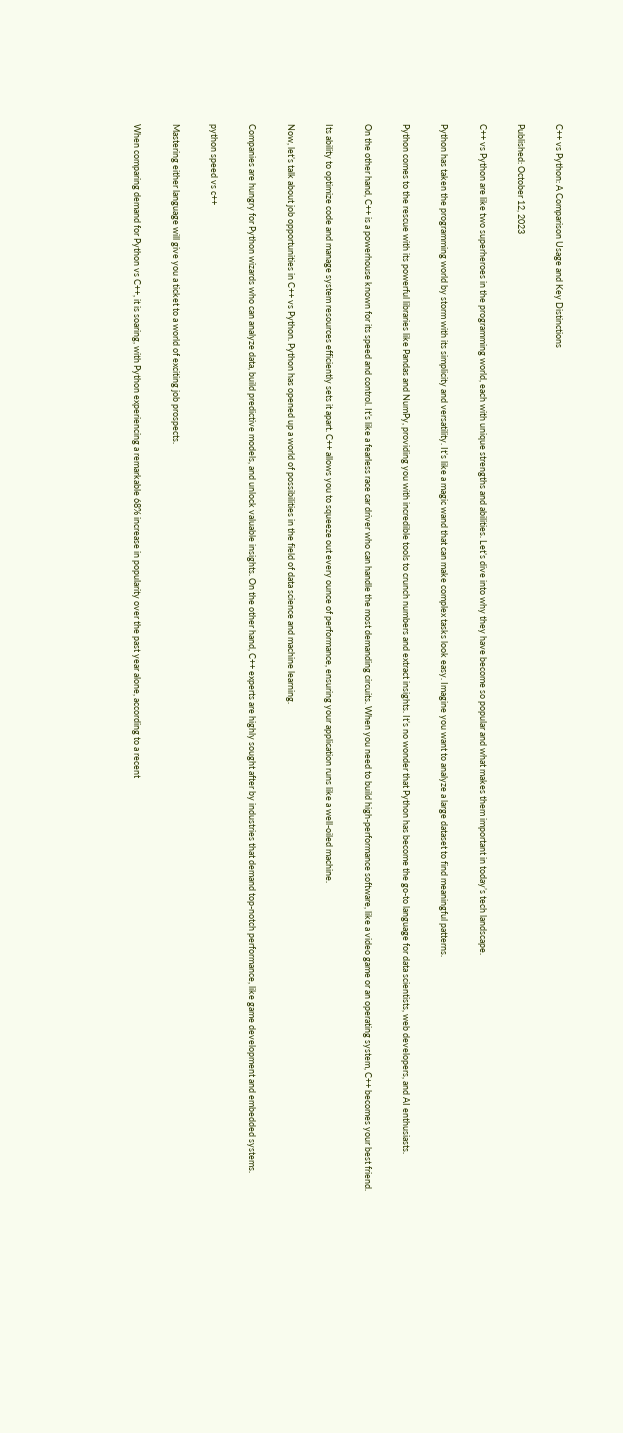C++ vs Python: A Comparison Usage and Key Distinctions

Published: October 12, 2023

C++ vs Python are like two superheroes in the programming world, each with unique strengths and abilities. Let’s dive into why they have become so popular and what makes them important in today’s tech landscape.

Python has taken the programming world by storm with its simplicity and versatility. It’s like a magic wand that can make complex tasks look easy. Imagine you want to analyze a large dataset to find meaningful patterns.

Python comes to the rescue with its powerful libraries like Pandas and NumPy, providing you with incredible tools to crunch numbers and extract insights. It’s no wonder that Python has become the go-to language for data scientists, web developers, and AI enthusiasts.

On the other hand, C++ is a powerhouse known for its speed and control. It’s like a fearless race car driver who can handle the most demanding circuits. When you need to build high-performance software, like a video game or an operating system, C++ becomes your best friend.

Its ability to optimize code and manage system resources efficiently sets it apart. C++ allows you to squeeze out every ounce of performance, ensuring your application runs like a well-oiled machine.

Now, let’s talk about job opportunities in C++ vs Python. Python has opened up a world of possibilities in the field of data science and machine learning.

Companies are hungry for Python wizards who can analyze data, build predictive models, and unlock valuable insights. On the other hand, C++ experts are highly sought after by industries that demand top-notch performance, like game development and embedded systems.

python speed vs c++

Mastering either language will give you a ticket to a world of exciting job prospects.

When comparing demand for Python vs C++, it is soaring, with Python experiencing a remarkable 68% increase in popularity over the past year alone, according to a recent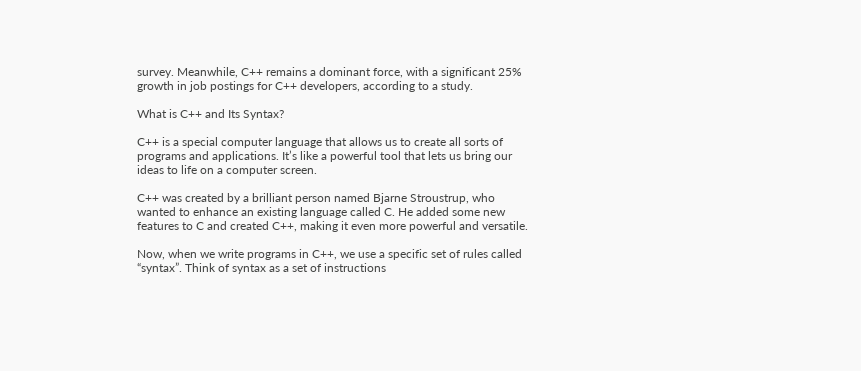survey. Meanwhile, C++ remains a dominant force, with a significant 25% growth in job postings for C++ developers, according to a study.

What is C++ and Its Syntax?

C++ is a special computer language that allows us to create all sorts of programs and applications. It’s like a powerful tool that lets us bring our ideas to life on a computer screen.

C++ was created by a brilliant person named Bjarne Stroustrup, who wanted to enhance an existing language called C. He added some new features to C and created C++, making it even more powerful and versatile.

Now, when we write programs in C++, we use a specific set of rules called “syntax”. Think of syntax as a set of instructions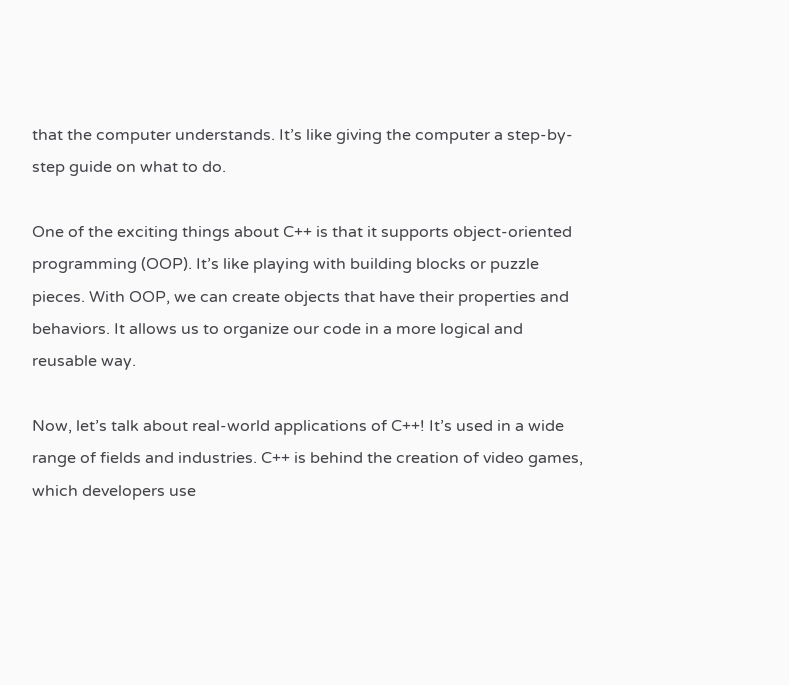that the computer understands. It’s like giving the computer a step-by-step guide on what to do.

One of the exciting things about C++ is that it supports object-oriented programming (OOP). It’s like playing with building blocks or puzzle pieces. With OOP, we can create objects that have their properties and behaviors. It allows us to organize our code in a more logical and reusable way.

Now, let’s talk about real-world applications of C++! It’s used in a wide range of fields and industries. C++ is behind the creation of video games, which developers use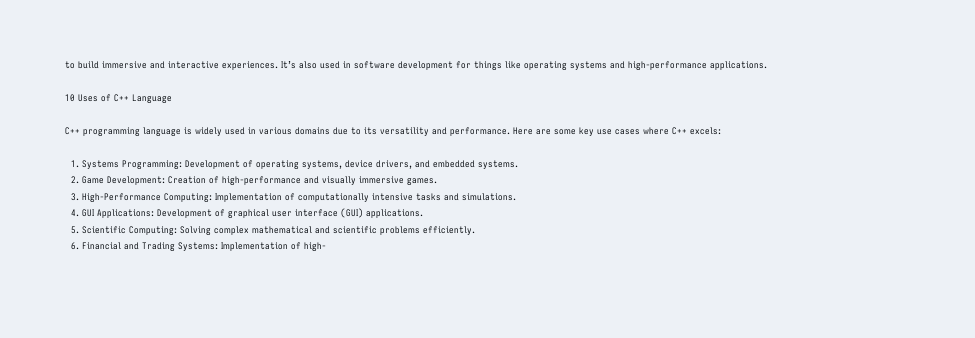to build immersive and interactive experiences. It’s also used in software development for things like operating systems and high-performance applications.

10 Uses of C++ Language

C++ programming language is widely used in various domains due to its versatility and performance. Here are some key use cases where C++ excels:

  1. Systems Programming: Development of operating systems, device drivers, and embedded systems.
  2. Game Development: Creation of high-performance and visually immersive games.
  3. High-Performance Computing: Implementation of computationally intensive tasks and simulations.
  4. GUI Applications: Development of graphical user interface (GUI) applications.
  5. Scientific Computing: Solving complex mathematical and scientific problems efficiently.
  6. Financial and Trading Systems: Implementation of high-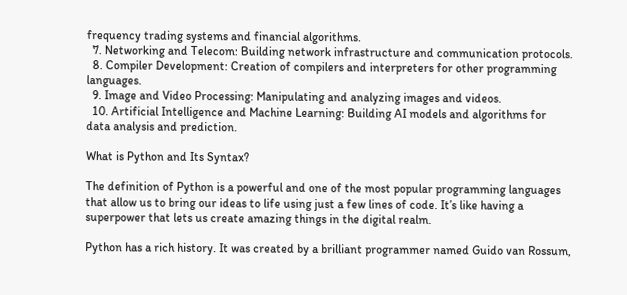frequency trading systems and financial algorithms.
  7. Networking and Telecom: Building network infrastructure and communication protocols.
  8. Compiler Development: Creation of compilers and interpreters for other programming languages.
  9. Image and Video Processing: Manipulating and analyzing images and videos.
  10. Artificial Intelligence and Machine Learning: Building AI models and algorithms for data analysis and prediction.

What is Python and Its Syntax?

The definition of Python is a powerful and one of the most popular programming languages that allow us to bring our ideas to life using just a few lines of code. It’s like having a superpower that lets us create amazing things in the digital realm.

Python has a rich history. It was created by a brilliant programmer named Guido van Rossum,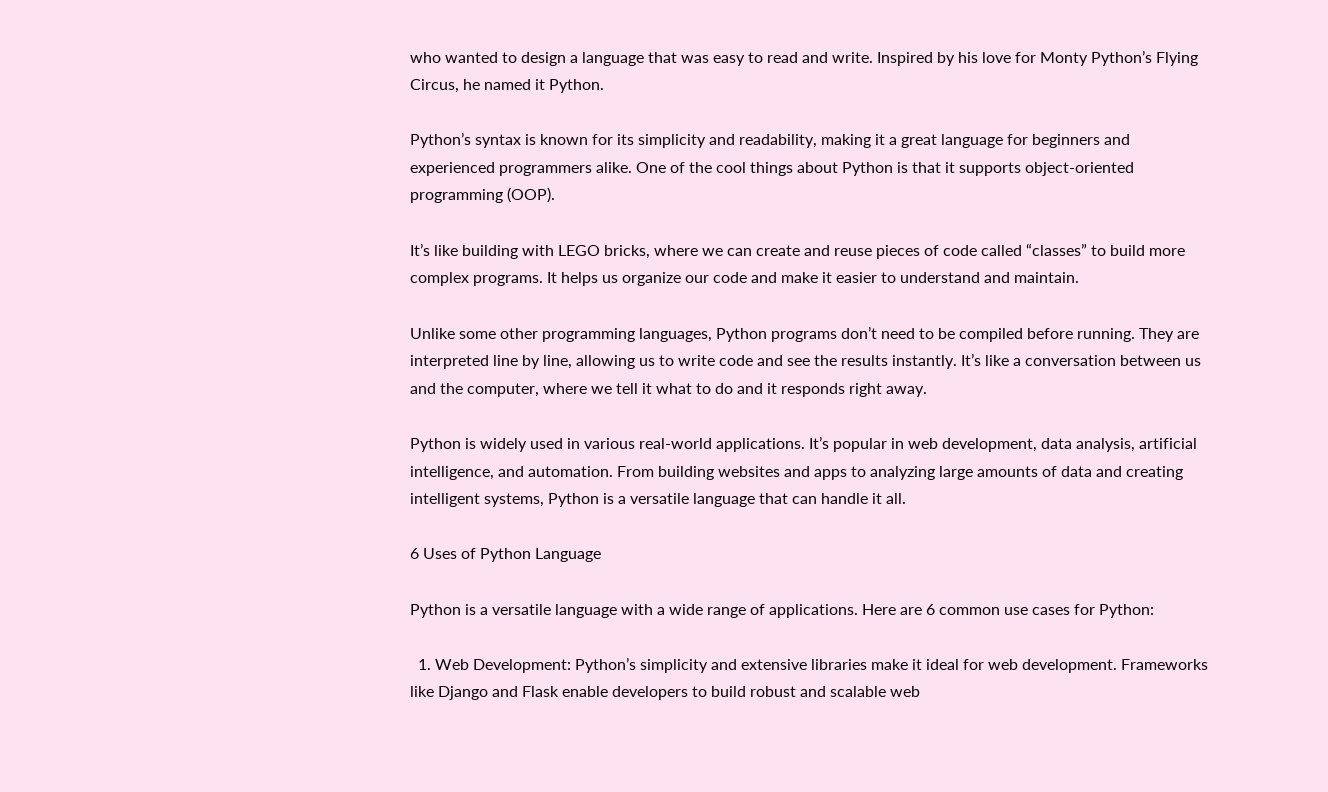who wanted to design a language that was easy to read and write. Inspired by his love for Monty Python’s Flying Circus, he named it Python.

Python’s syntax is known for its simplicity and readability, making it a great language for beginners and experienced programmers alike. One of the cool things about Python is that it supports object-oriented programming (OOP).

It’s like building with LEGO bricks, where we can create and reuse pieces of code called “classes” to build more complex programs. It helps us organize our code and make it easier to understand and maintain.

Unlike some other programming languages, Python programs don’t need to be compiled before running. They are interpreted line by line, allowing us to write code and see the results instantly. It’s like a conversation between us and the computer, where we tell it what to do and it responds right away.

Python is widely used in various real-world applications. It’s popular in web development, data analysis, artificial intelligence, and automation. From building websites and apps to analyzing large amounts of data and creating intelligent systems, Python is a versatile language that can handle it all.

6 Uses of Python Language

Python is a versatile language with a wide range of applications. Here are 6 common use cases for Python:

  1. Web Development: Python’s simplicity and extensive libraries make it ideal for web development. Frameworks like Django and Flask enable developers to build robust and scalable web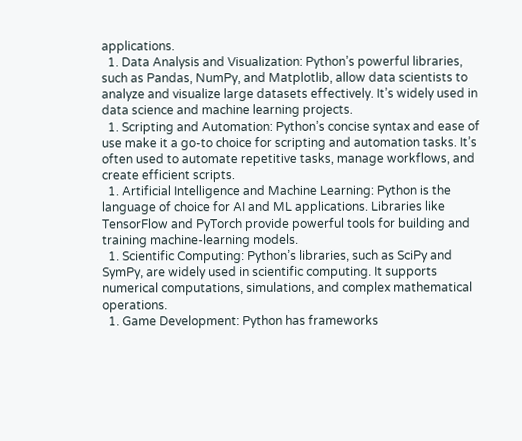applications.
  1. Data Analysis and Visualization: Python’s powerful libraries, such as Pandas, NumPy, and Matplotlib, allow data scientists to analyze and visualize large datasets effectively. It’s widely used in data science and machine learning projects.
  1. Scripting and Automation: Python’s concise syntax and ease of use make it a go-to choice for scripting and automation tasks. It’s often used to automate repetitive tasks, manage workflows, and create efficient scripts.
  1. Artificial Intelligence and Machine Learning: Python is the language of choice for AI and ML applications. Libraries like TensorFlow and PyTorch provide powerful tools for building and training machine-learning models.
  1. Scientific Computing: Python’s libraries, such as SciPy and SymPy, are widely used in scientific computing. It supports numerical computations, simulations, and complex mathematical operations.
  1. Game Development: Python has frameworks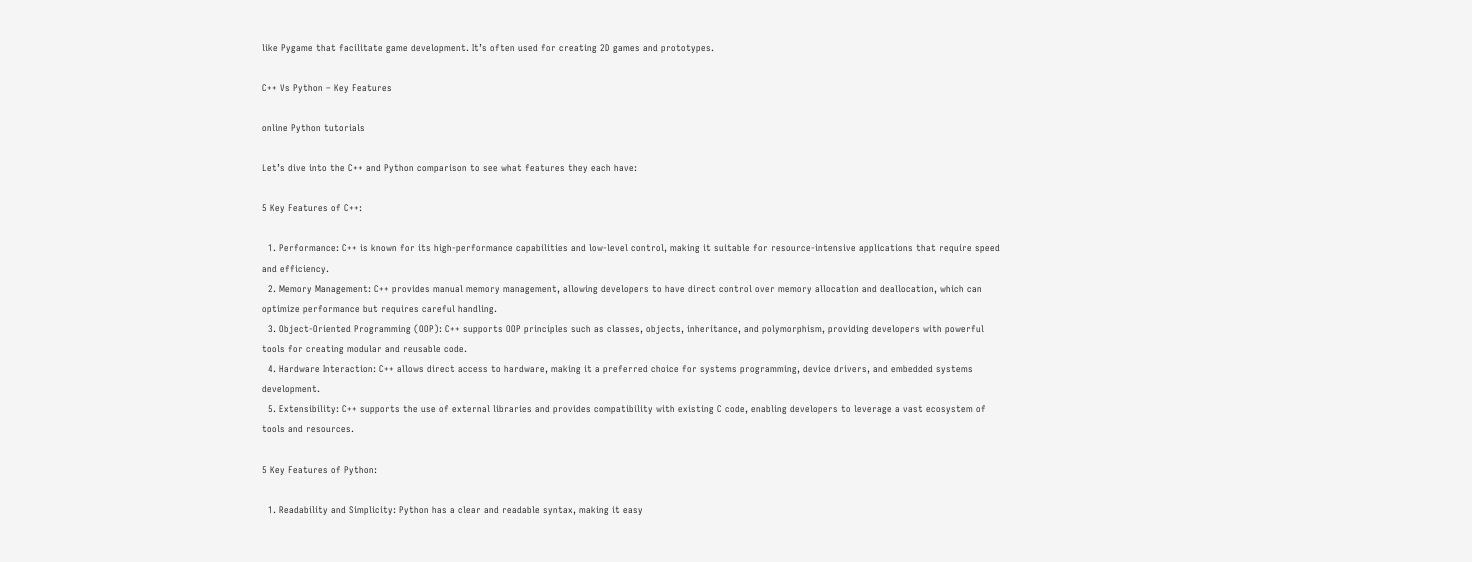like Pygame that facilitate game development. It’s often used for creating 2D games and prototypes.

C++ Vs Python – Key Features

online Python tutorials

Let’s dive into the C++ and Python comparison to see what features they each have:

5 Key Features of C++:

  1. Performance: C++ is known for its high-performance capabilities and low-level control, making it suitable for resource-intensive applications that require speed and efficiency.
  2. Memory Management: C++ provides manual memory management, allowing developers to have direct control over memory allocation and deallocation, which can optimize performance but requires careful handling.
  3. Object-Oriented Programming (OOP): C++ supports OOP principles such as classes, objects, inheritance, and polymorphism, providing developers with powerful tools for creating modular and reusable code.
  4. Hardware Interaction: C++ allows direct access to hardware, making it a preferred choice for systems programming, device drivers, and embedded systems development.
  5. Extensibility: C++ supports the use of external libraries and provides compatibility with existing C code, enabling developers to leverage a vast ecosystem of tools and resources.

5 Key Features of Python:

  1. Readability and Simplicity: Python has a clear and readable syntax, making it easy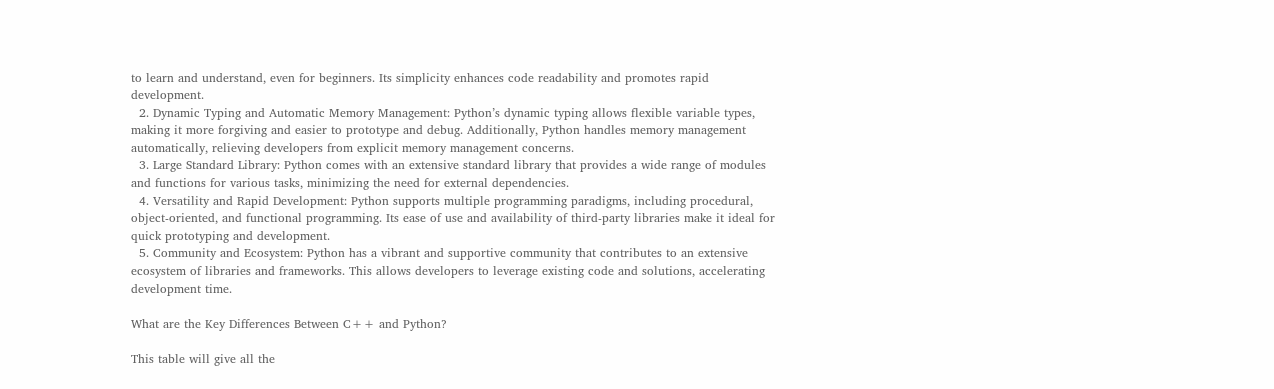to learn and understand, even for beginners. Its simplicity enhances code readability and promotes rapid development.
  2. Dynamic Typing and Automatic Memory Management: Python’s dynamic typing allows flexible variable types, making it more forgiving and easier to prototype and debug. Additionally, Python handles memory management automatically, relieving developers from explicit memory management concerns.
  3. Large Standard Library: Python comes with an extensive standard library that provides a wide range of modules and functions for various tasks, minimizing the need for external dependencies.
  4. Versatility and Rapid Development: Python supports multiple programming paradigms, including procedural, object-oriented, and functional programming. Its ease of use and availability of third-party libraries make it ideal for quick prototyping and development.
  5. Community and Ecosystem: Python has a vibrant and supportive community that contributes to an extensive ecosystem of libraries and frameworks. This allows developers to leverage existing code and solutions, accelerating development time.

What are the Key Differences Between C++ and Python?

This table will give all the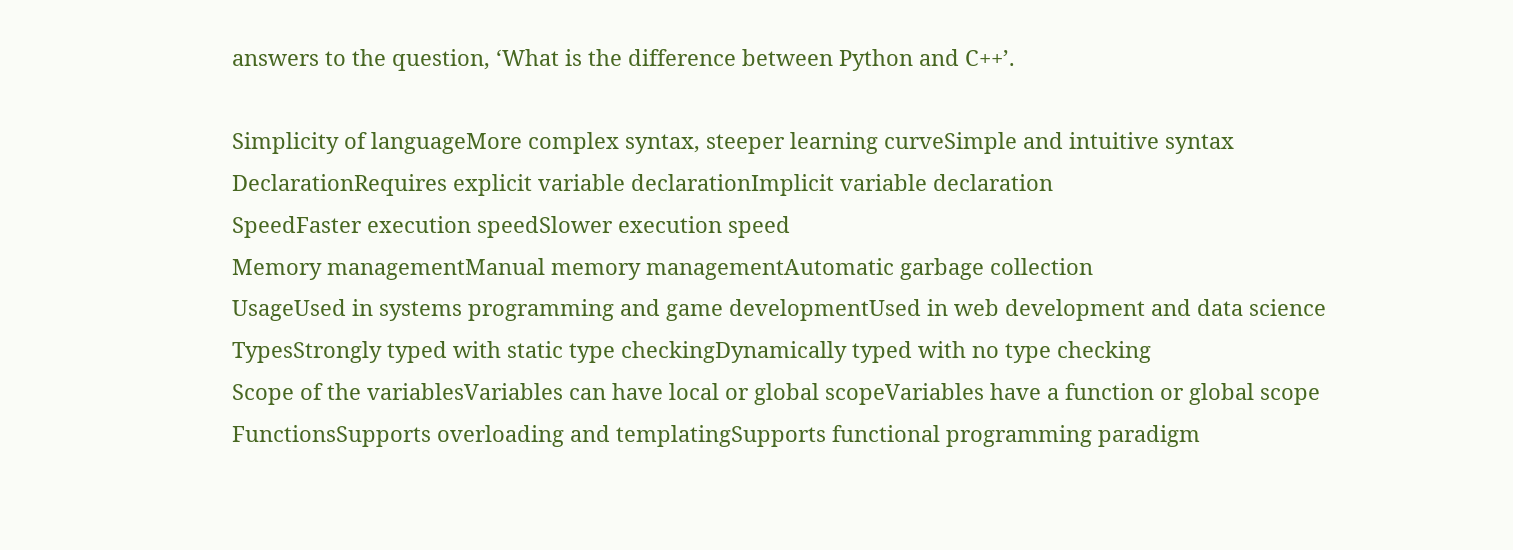answers to the question, ‘What is the difference between Python and C++’.

Simplicity of languageMore complex syntax, steeper learning curveSimple and intuitive syntax
DeclarationRequires explicit variable declarationImplicit variable declaration
SpeedFaster execution speedSlower execution speed
Memory managementManual memory managementAutomatic garbage collection
UsageUsed in systems programming and game developmentUsed in web development and data science
TypesStrongly typed with static type checkingDynamically typed with no type checking
Scope of the variablesVariables can have local or global scopeVariables have a function or global scope
FunctionsSupports overloading and templatingSupports functional programming paradigm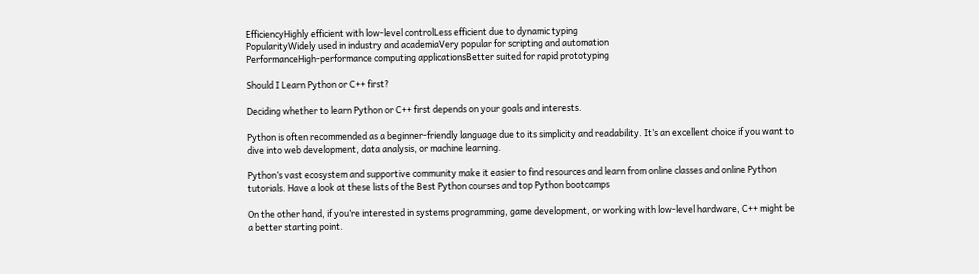EfficiencyHighly efficient with low-level controlLess efficient due to dynamic typing
PopularityWidely used in industry and academiaVery popular for scripting and automation
PerformanceHigh-performance computing applicationsBetter suited for rapid prototyping

Should I Learn Python or C++ first?

Deciding whether to learn Python or C++ first depends on your goals and interests.

Python is often recommended as a beginner-friendly language due to its simplicity and readability. It’s an excellent choice if you want to dive into web development, data analysis, or machine learning.

Python’s vast ecosystem and supportive community make it easier to find resources and learn from online classes and online Python tutorials. Have a look at these lists of the Best Python courses and top Python bootcamps

On the other hand, if you’re interested in systems programming, game development, or working with low-level hardware, C++ might be a better starting point.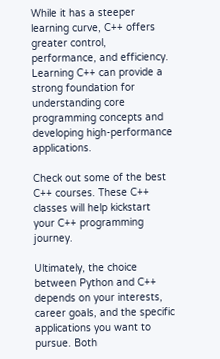While it has a steeper learning curve, C++ offers greater control, performance, and efficiency. Learning C++ can provide a strong foundation for understanding core programming concepts and developing high-performance applications.

Check out some of the best C++ courses. These C++ classes will help kickstart your C++ programming journey.

Ultimately, the choice between Python and C++ depends on your interests, career goals, and the specific applications you want to pursue. Both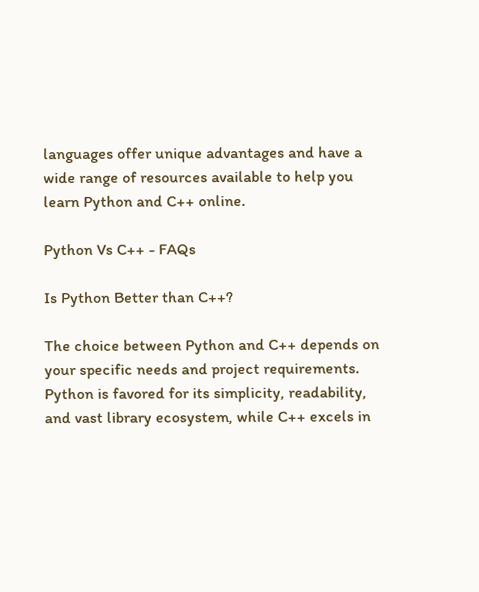languages offer unique advantages and have a wide range of resources available to help you learn Python and C++ online.

Python Vs C++ - FAQs

Is Python Better than C++?

The choice between Python and C++ depends on your specific needs and project requirements. Python is favored for its simplicity, readability, and vast library ecosystem, while C++ excels in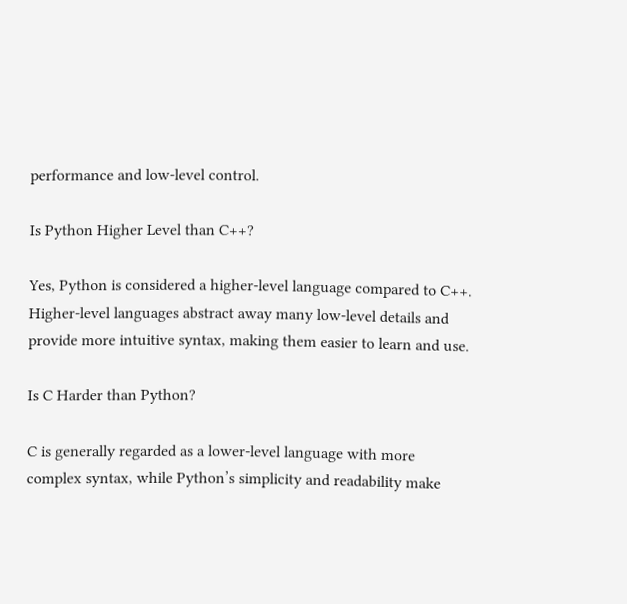performance and low-level control.

Is Python Higher Level than C++?

Yes, Python is considered a higher-level language compared to C++. Higher-level languages abstract away many low-level details and provide more intuitive syntax, making them easier to learn and use.

Is C Harder than Python?

C is generally regarded as a lower-level language with more complex syntax, while Python’s simplicity and readability make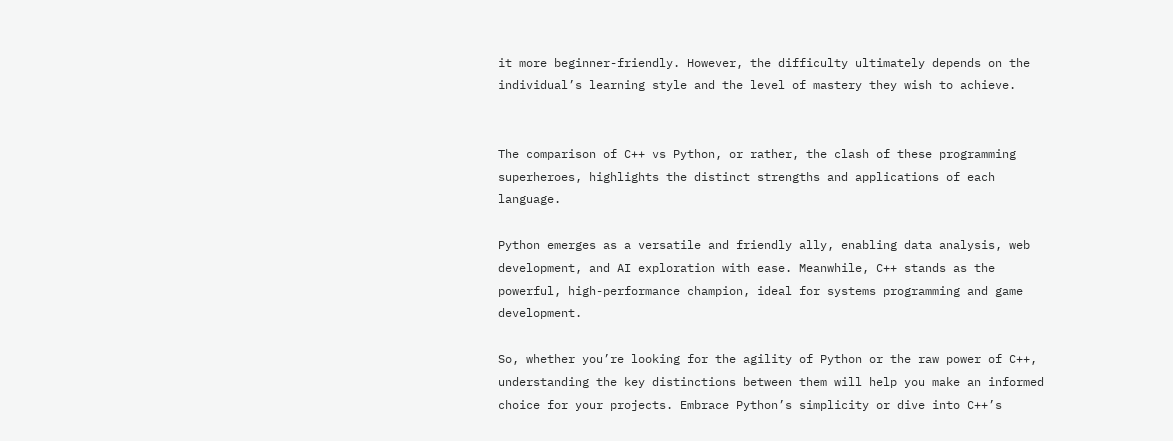it more beginner-friendly. However, the difficulty ultimately depends on the individual’s learning style and the level of mastery they wish to achieve.


The comparison of C++ vs Python, or rather, the clash of these programming superheroes, highlights the distinct strengths and applications of each language.

Python emerges as a versatile and friendly ally, enabling data analysis, web development, and AI exploration with ease. Meanwhile, C++ stands as the powerful, high-performance champion, ideal for systems programming and game development.

So, whether you’re looking for the agility of Python or the raw power of C++, understanding the key distinctions between them will help you make an informed choice for your projects. Embrace Python’s simplicity or dive into C++’s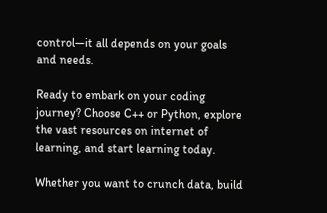control—it all depends on your goals and needs.

Ready to embark on your coding journey? Choose C++ or Python, explore the vast resources on internet of learning, and start learning today.

Whether you want to crunch data, build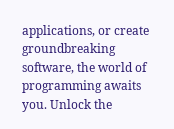applications, or create groundbreaking software, the world of programming awaits you. Unlock the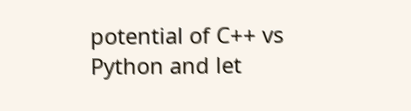potential of C++ vs Python and let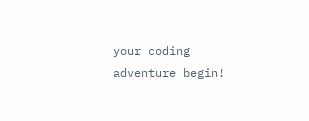your coding adventure begin!